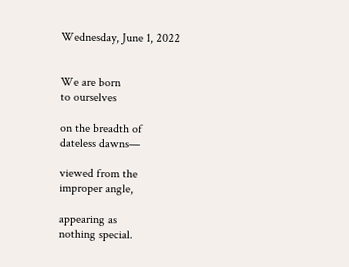Wednesday, June 1, 2022


We are born
to ourselves

on the breadth of
dateless dawns—

viewed from the
improper angle,

appearing as
nothing special.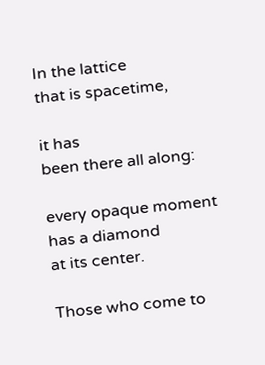In the lattice
that is spacetime,

it has
been there all along:

every opaque moment
has a diamond
at its center.

Those who come to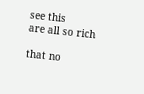see this
are all so rich

that no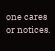one cares
or notices.